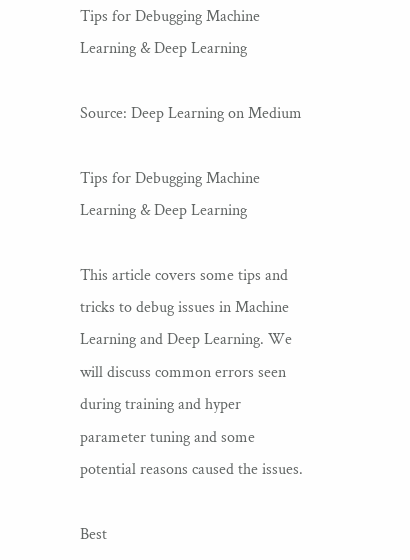Tips for Debugging Machine Learning & Deep Learning

Source: Deep Learning on Medium

Tips for Debugging Machine Learning & Deep Learning

This article covers some tips and tricks to debug issues in Machine Learning and Deep Learning. We will discuss common errors seen during training and hyper parameter tuning and some potential reasons caused the issues.

Best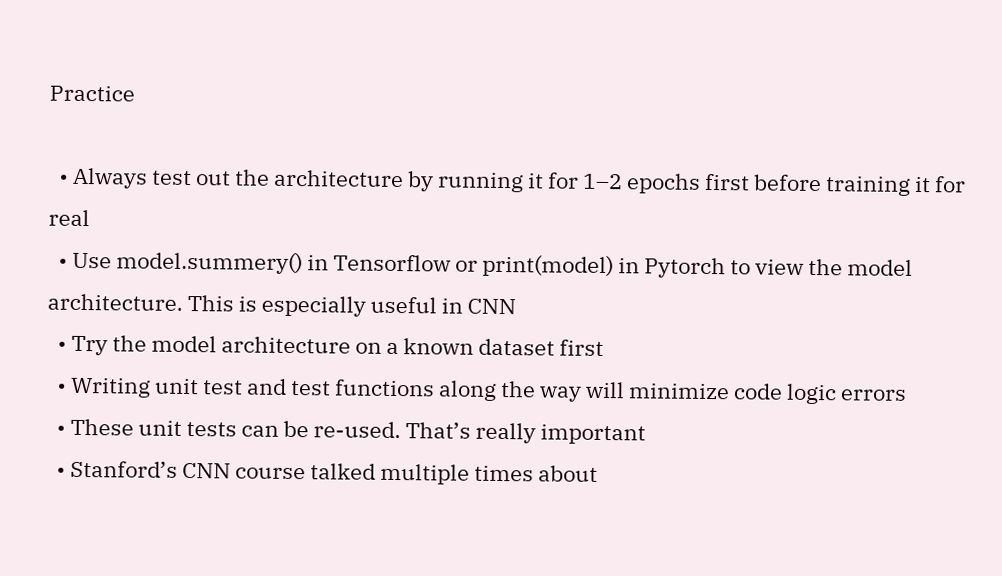Practice

  • Always test out the architecture by running it for 1–2 epochs first before training it for real
  • Use model.summery() in Tensorflow or print(model) in Pytorch to view the model architecture. This is especially useful in CNN
  • Try the model architecture on a known dataset first
  • Writing unit test and test functions along the way will minimize code logic errors
  • These unit tests can be re-used. That’s really important
  • Stanford’s CNN course talked multiple times about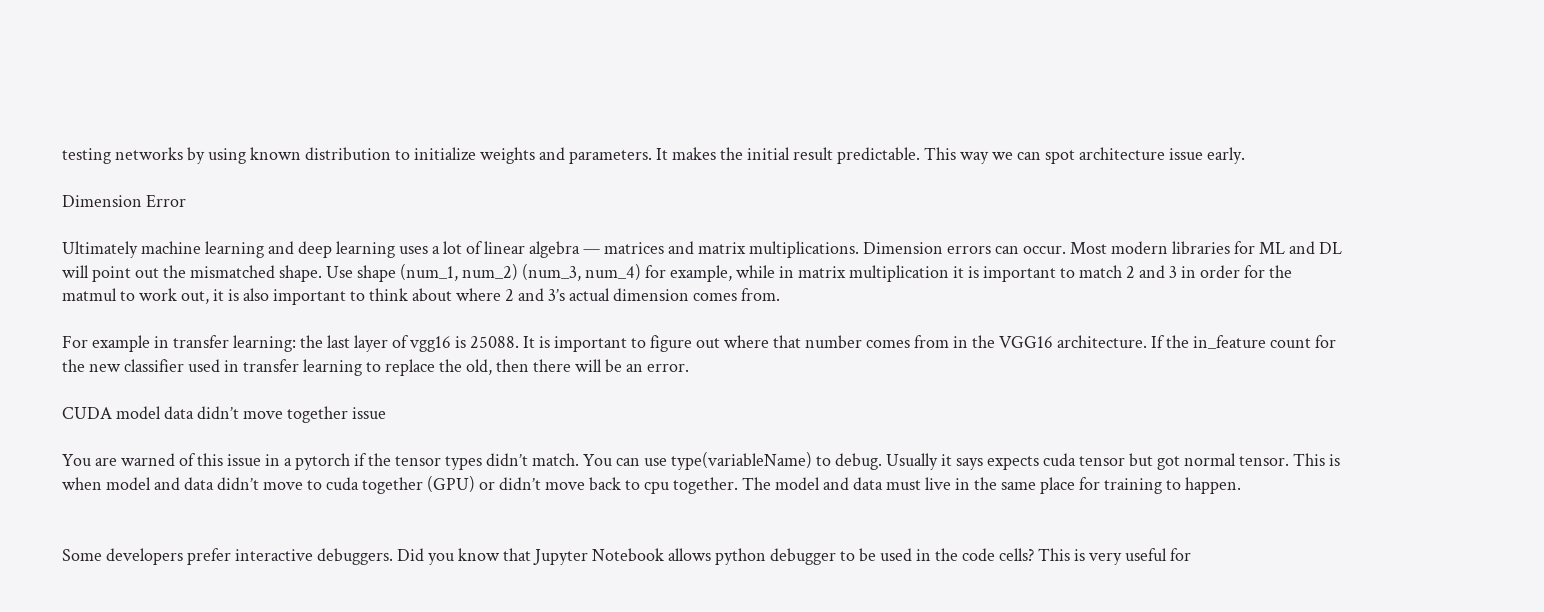testing networks by using known distribution to initialize weights and parameters. It makes the initial result predictable. This way we can spot architecture issue early.

Dimension Error

Ultimately machine learning and deep learning uses a lot of linear algebra — matrices and matrix multiplications. Dimension errors can occur. Most modern libraries for ML and DL will point out the mismatched shape. Use shape (num_1, num_2) (num_3, num_4) for example, while in matrix multiplication it is important to match 2 and 3 in order for the matmul to work out, it is also important to think about where 2 and 3’s actual dimension comes from.

For example in transfer learning: the last layer of vgg16 is 25088. It is important to figure out where that number comes from in the VGG16 architecture. If the in_feature count for the new classifier used in transfer learning to replace the old, then there will be an error.

CUDA model data didn’t move together issue

You are warned of this issue in a pytorch if the tensor types didn’t match. You can use type(variableName) to debug. Usually it says expects cuda tensor but got normal tensor. This is when model and data didn’t move to cuda together (GPU) or didn’t move back to cpu together. The model and data must live in the same place for training to happen.


Some developers prefer interactive debuggers. Did you know that Jupyter Notebook allows python debugger to be used in the code cells? This is very useful for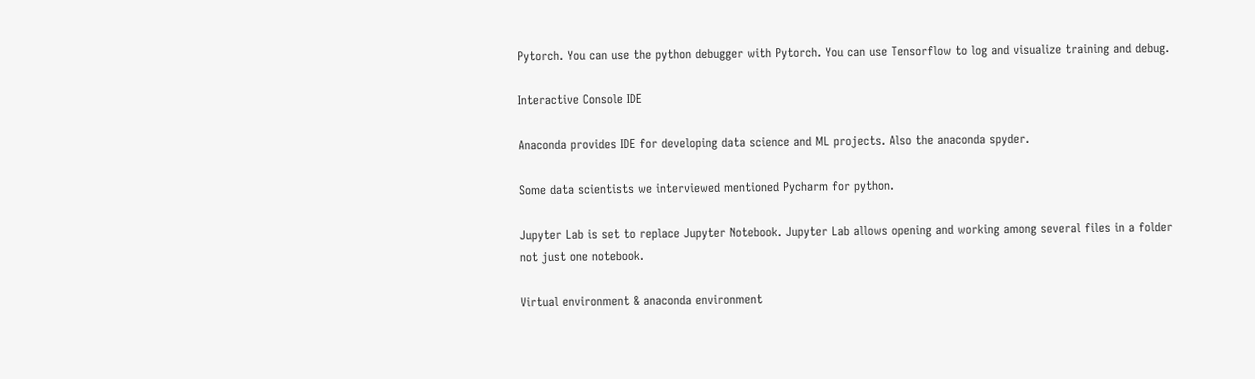Pytorch. You can use the python debugger with Pytorch. You can use Tensorflow to log and visualize training and debug.

Interactive Console IDE

Anaconda provides IDE for developing data science and ML projects. Also the anaconda spyder.

Some data scientists we interviewed mentioned Pycharm for python.

Jupyter Lab is set to replace Jupyter Notebook. Jupyter Lab allows opening and working among several files in a folder not just one notebook.

Virtual environment & anaconda environment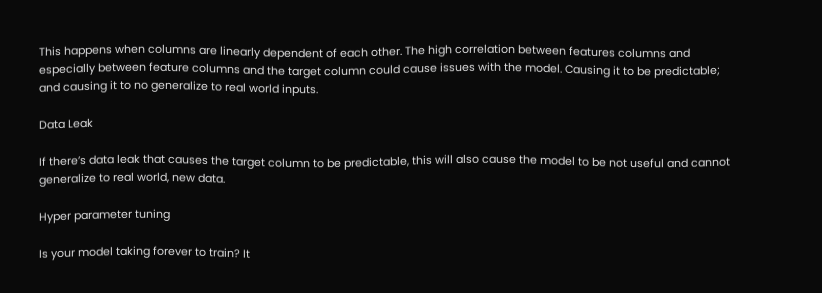This happens when columns are linearly dependent of each other. The high correlation between features columns and especially between feature columns and the target column could cause issues with the model. Causing it to be predictable; and causing it to no generalize to real world inputs.

Data Leak

If there’s data leak that causes the target column to be predictable, this will also cause the model to be not useful and cannot generalize to real world, new data.

Hyper parameter tuning

Is your model taking forever to train? It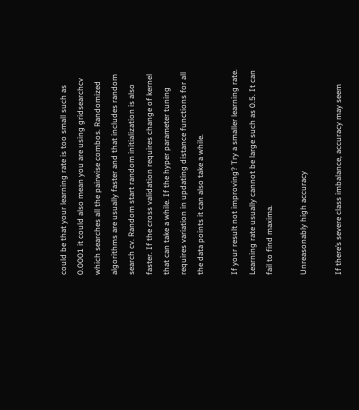could be that your learning rate is too small such as 0.0001 it could also mean you are using gridsearchcv which searches all the pairwise combos. Randomized algorithms are usually faster and that includes random search cv. Random start random initialization is also faster. If the cross validation requires change of kernel that can take a while. If the hyper parameter tuning requires variation in updating distance functions for all the data points it can also take a while.

If your result not improving? Try a smaller learning rate. Learning rate usually cannot be large such as 0.5. It can fail to find maxima.

Unreasonably high accuracy

If there’s severe class imbalance, accuracy may seem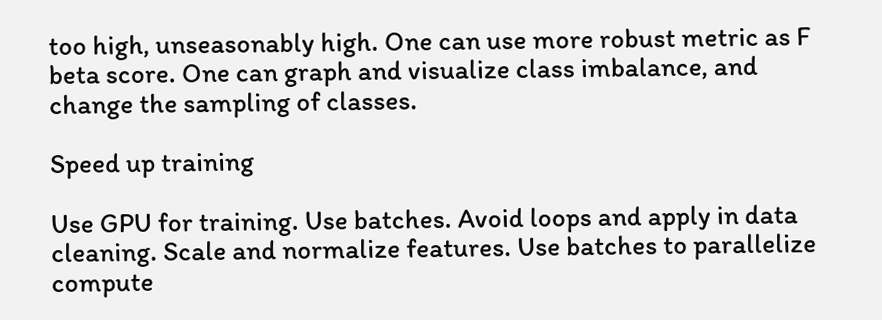too high, unseasonably high. One can use more robust metric as F beta score. One can graph and visualize class imbalance, and change the sampling of classes.

Speed up training

Use GPU for training. Use batches. Avoid loops and apply in data cleaning. Scale and normalize features. Use batches to parallelize compute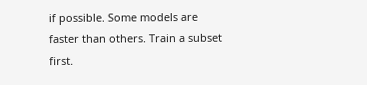if possible. Some models are faster than others. Train a subset first.